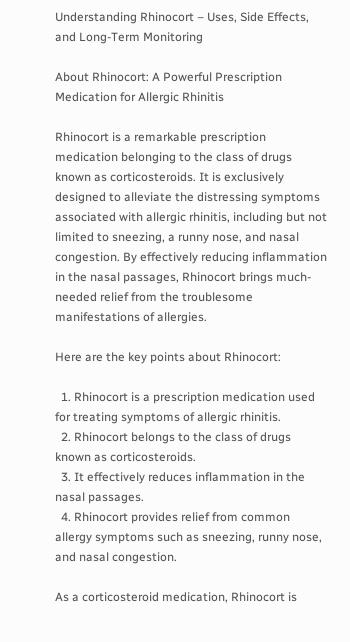Understanding Rhinocort – Uses, Side Effects, and Long-Term Monitoring

About Rhinocort: A Powerful Prescription Medication for Allergic Rhinitis

Rhinocort is a remarkable prescription medication belonging to the class of drugs known as corticosteroids. It is exclusively designed to alleviate the distressing symptoms associated with allergic rhinitis, including but not limited to sneezing, a runny nose, and nasal congestion. By effectively reducing inflammation in the nasal passages, Rhinocort brings much-needed relief from the troublesome manifestations of allergies.

Here are the key points about Rhinocort:

  1. Rhinocort is a prescription medication used for treating symptoms of allergic rhinitis.
  2. Rhinocort belongs to the class of drugs known as corticosteroids.
  3. It effectively reduces inflammation in the nasal passages.
  4. Rhinocort provides relief from common allergy symptoms such as sneezing, runny nose, and nasal congestion.

As a corticosteroid medication, Rhinocort is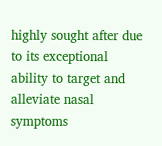highly sought after due to its exceptional ability to target and alleviate nasal symptoms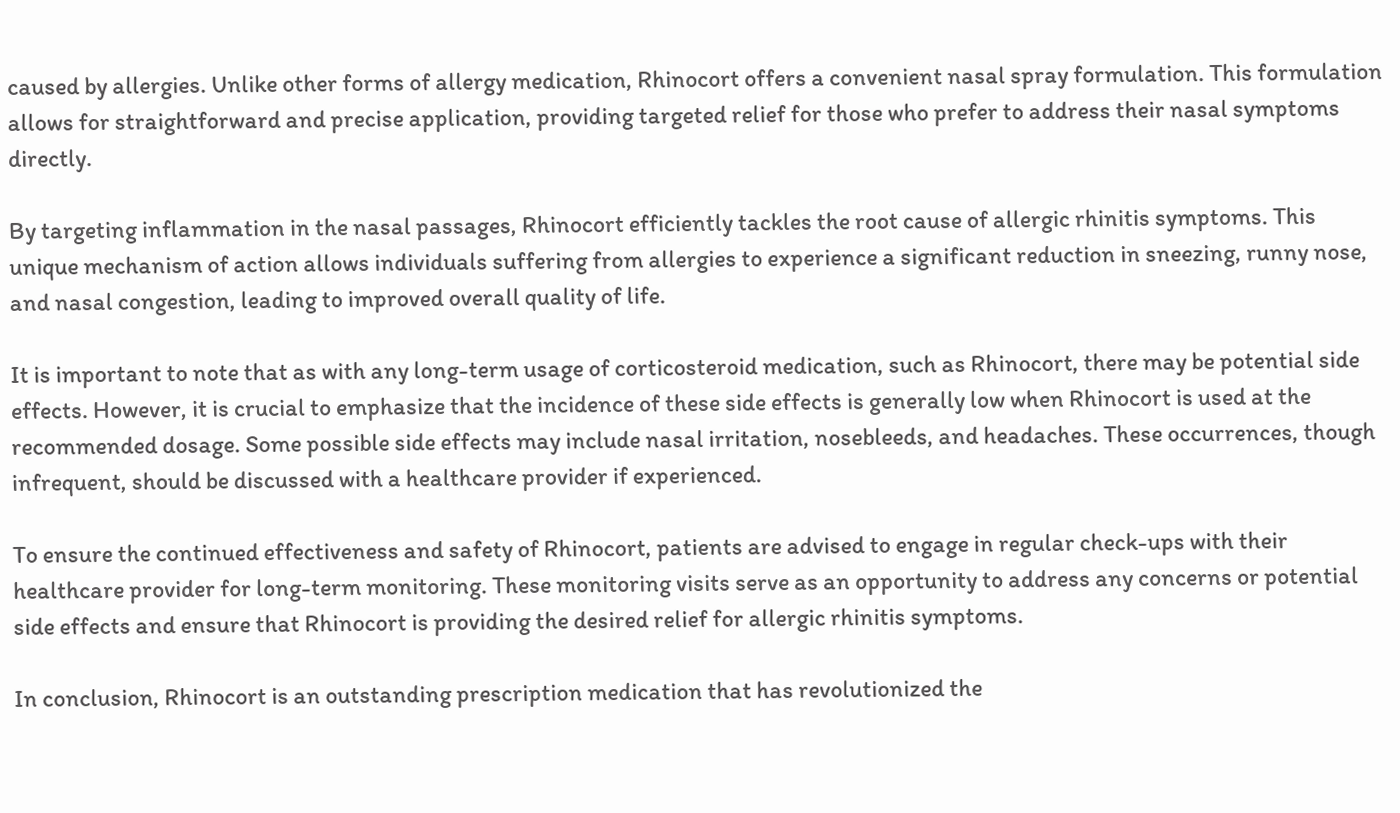caused by allergies. Unlike other forms of allergy medication, Rhinocort offers a convenient nasal spray formulation. This formulation allows for straightforward and precise application, providing targeted relief for those who prefer to address their nasal symptoms directly.

By targeting inflammation in the nasal passages, Rhinocort efficiently tackles the root cause of allergic rhinitis symptoms. This unique mechanism of action allows individuals suffering from allergies to experience a significant reduction in sneezing, runny nose, and nasal congestion, leading to improved overall quality of life.

It is important to note that as with any long-term usage of corticosteroid medication, such as Rhinocort, there may be potential side effects. However, it is crucial to emphasize that the incidence of these side effects is generally low when Rhinocort is used at the recommended dosage. Some possible side effects may include nasal irritation, nosebleeds, and headaches. These occurrences, though infrequent, should be discussed with a healthcare provider if experienced.

To ensure the continued effectiveness and safety of Rhinocort, patients are advised to engage in regular check-ups with their healthcare provider for long-term monitoring. These monitoring visits serve as an opportunity to address any concerns or potential side effects and ensure that Rhinocort is providing the desired relief for allergic rhinitis symptoms.

In conclusion, Rhinocort is an outstanding prescription medication that has revolutionized the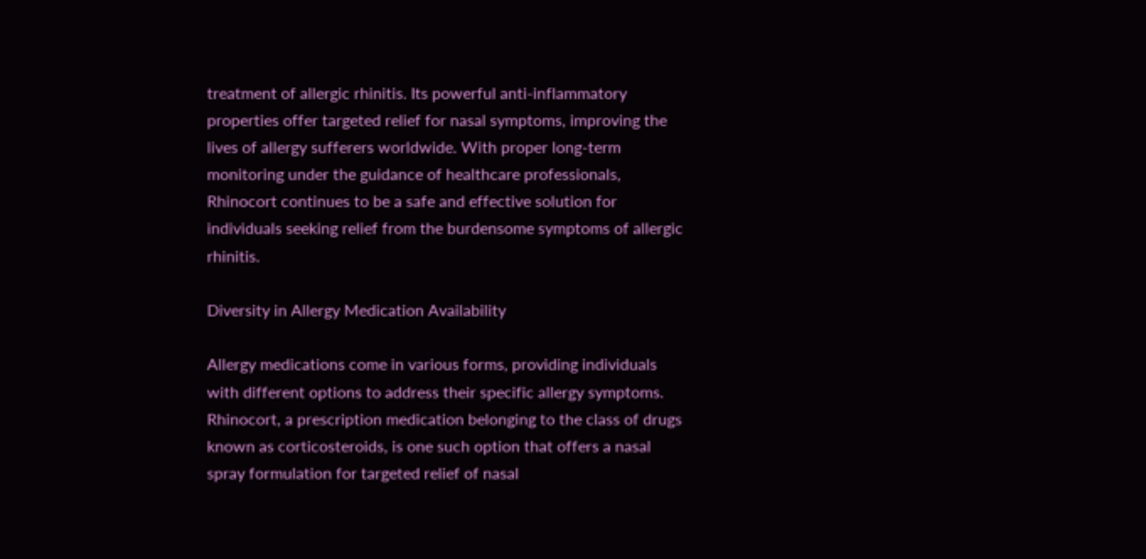treatment of allergic rhinitis. Its powerful anti-inflammatory properties offer targeted relief for nasal symptoms, improving the lives of allergy sufferers worldwide. With proper long-term monitoring under the guidance of healthcare professionals, Rhinocort continues to be a safe and effective solution for individuals seeking relief from the burdensome symptoms of allergic rhinitis.

Diversity in Allergy Medication Availability

Allergy medications come in various forms, providing individuals with different options to address their specific allergy symptoms. Rhinocort, a prescription medication belonging to the class of drugs known as corticosteroids, is one such option that offers a nasal spray formulation for targeted relief of nasal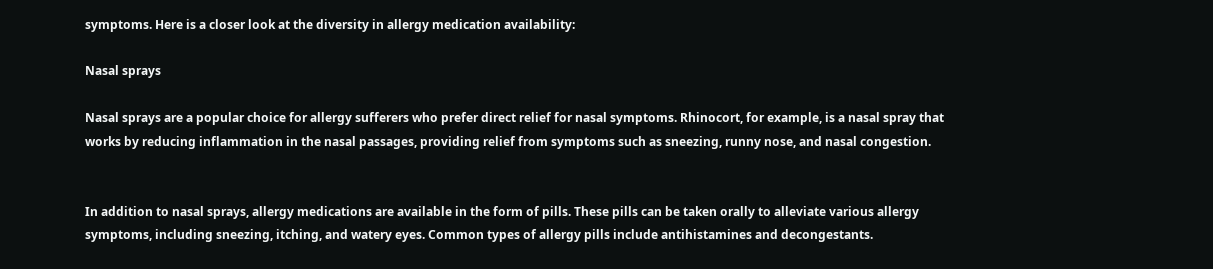symptoms. Here is a closer look at the diversity in allergy medication availability:

Nasal sprays

Nasal sprays are a popular choice for allergy sufferers who prefer direct relief for nasal symptoms. Rhinocort, for example, is a nasal spray that works by reducing inflammation in the nasal passages, providing relief from symptoms such as sneezing, runny nose, and nasal congestion.


In addition to nasal sprays, allergy medications are available in the form of pills. These pills can be taken orally to alleviate various allergy symptoms, including sneezing, itching, and watery eyes. Common types of allergy pills include antihistamines and decongestants.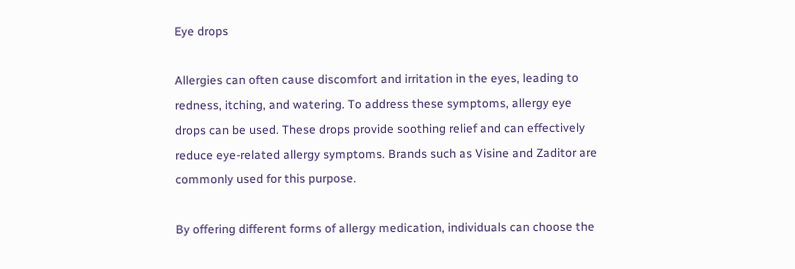Eye drops

Allergies can often cause discomfort and irritation in the eyes, leading to redness, itching, and watering. To address these symptoms, allergy eye drops can be used. These drops provide soothing relief and can effectively reduce eye-related allergy symptoms. Brands such as Visine and Zaditor are commonly used for this purpose.

By offering different forms of allergy medication, individuals can choose the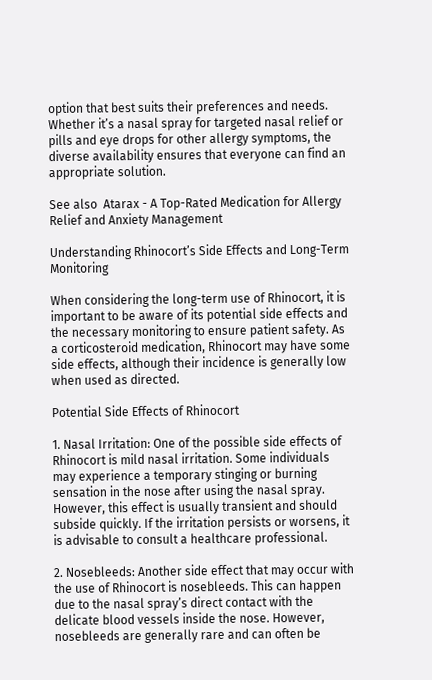option that best suits their preferences and needs. Whether it’s a nasal spray for targeted nasal relief or pills and eye drops for other allergy symptoms, the diverse availability ensures that everyone can find an appropriate solution.

See also  Atarax - A Top-Rated Medication for Allergy Relief and Anxiety Management

Understanding Rhinocort’s Side Effects and Long-Term Monitoring

When considering the long-term use of Rhinocort, it is important to be aware of its potential side effects and the necessary monitoring to ensure patient safety. As a corticosteroid medication, Rhinocort may have some side effects, although their incidence is generally low when used as directed.

Potential Side Effects of Rhinocort

1. Nasal Irritation: One of the possible side effects of Rhinocort is mild nasal irritation. Some individuals may experience a temporary stinging or burning sensation in the nose after using the nasal spray. However, this effect is usually transient and should subside quickly. If the irritation persists or worsens, it is advisable to consult a healthcare professional.

2. Nosebleeds: Another side effect that may occur with the use of Rhinocort is nosebleeds. This can happen due to the nasal spray’s direct contact with the delicate blood vessels inside the nose. However, nosebleeds are generally rare and can often be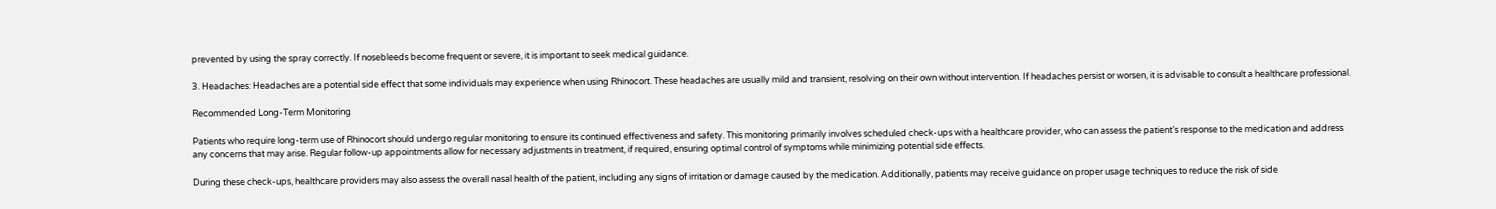prevented by using the spray correctly. If nosebleeds become frequent or severe, it is important to seek medical guidance.

3. Headaches: Headaches are a potential side effect that some individuals may experience when using Rhinocort. These headaches are usually mild and transient, resolving on their own without intervention. If headaches persist or worsen, it is advisable to consult a healthcare professional.

Recommended Long-Term Monitoring

Patients who require long-term use of Rhinocort should undergo regular monitoring to ensure its continued effectiveness and safety. This monitoring primarily involves scheduled check-ups with a healthcare provider, who can assess the patient’s response to the medication and address any concerns that may arise. Regular follow-up appointments allow for necessary adjustments in treatment, if required, ensuring optimal control of symptoms while minimizing potential side effects.

During these check-ups, healthcare providers may also assess the overall nasal health of the patient, including any signs of irritation or damage caused by the medication. Additionally, patients may receive guidance on proper usage techniques to reduce the risk of side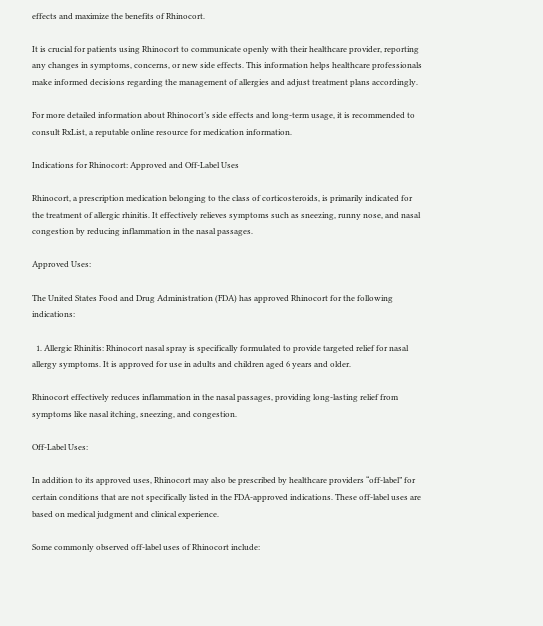effects and maximize the benefits of Rhinocort.

It is crucial for patients using Rhinocort to communicate openly with their healthcare provider, reporting any changes in symptoms, concerns, or new side effects. This information helps healthcare professionals make informed decisions regarding the management of allergies and adjust treatment plans accordingly.

For more detailed information about Rhinocort’s side effects and long-term usage, it is recommended to consult RxList, a reputable online resource for medication information.

Indications for Rhinocort: Approved and Off-Label Uses

Rhinocort, a prescription medication belonging to the class of corticosteroids, is primarily indicated for the treatment of allergic rhinitis. It effectively relieves symptoms such as sneezing, runny nose, and nasal congestion by reducing inflammation in the nasal passages.

Approved Uses:

The United States Food and Drug Administration (FDA) has approved Rhinocort for the following indications:

  1. Allergic Rhinitis: Rhinocort nasal spray is specifically formulated to provide targeted relief for nasal allergy symptoms. It is approved for use in adults and children aged 6 years and older.

Rhinocort effectively reduces inflammation in the nasal passages, providing long-lasting relief from symptoms like nasal itching, sneezing, and congestion.

Off-Label Uses:

In addition to its approved uses, Rhinocort may also be prescribed by healthcare providers “off-label” for certain conditions that are not specifically listed in the FDA-approved indications. These off-label uses are based on medical judgment and clinical experience.

Some commonly observed off-label uses of Rhinocort include: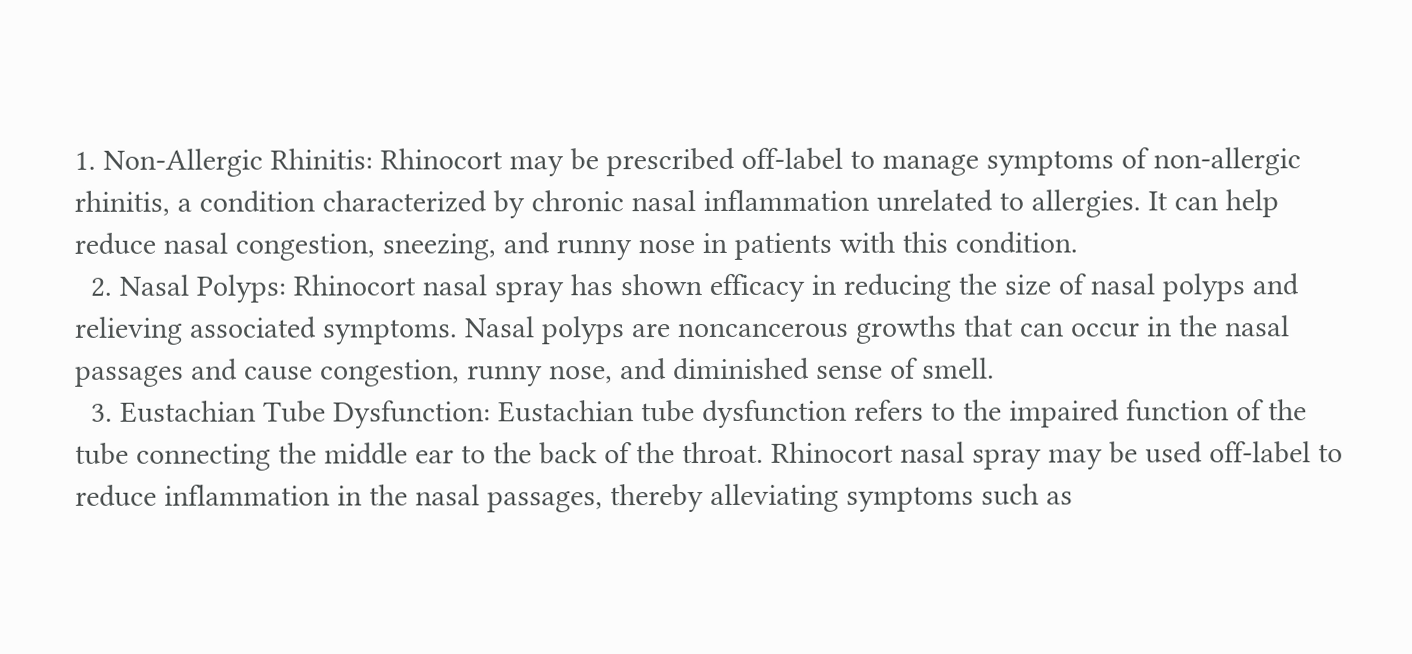1. Non-Allergic Rhinitis: Rhinocort may be prescribed off-label to manage symptoms of non-allergic rhinitis, a condition characterized by chronic nasal inflammation unrelated to allergies. It can help reduce nasal congestion, sneezing, and runny nose in patients with this condition.
  2. Nasal Polyps: Rhinocort nasal spray has shown efficacy in reducing the size of nasal polyps and relieving associated symptoms. Nasal polyps are noncancerous growths that can occur in the nasal passages and cause congestion, runny nose, and diminished sense of smell.
  3. Eustachian Tube Dysfunction: Eustachian tube dysfunction refers to the impaired function of the tube connecting the middle ear to the back of the throat. Rhinocort nasal spray may be used off-label to reduce inflammation in the nasal passages, thereby alleviating symptoms such as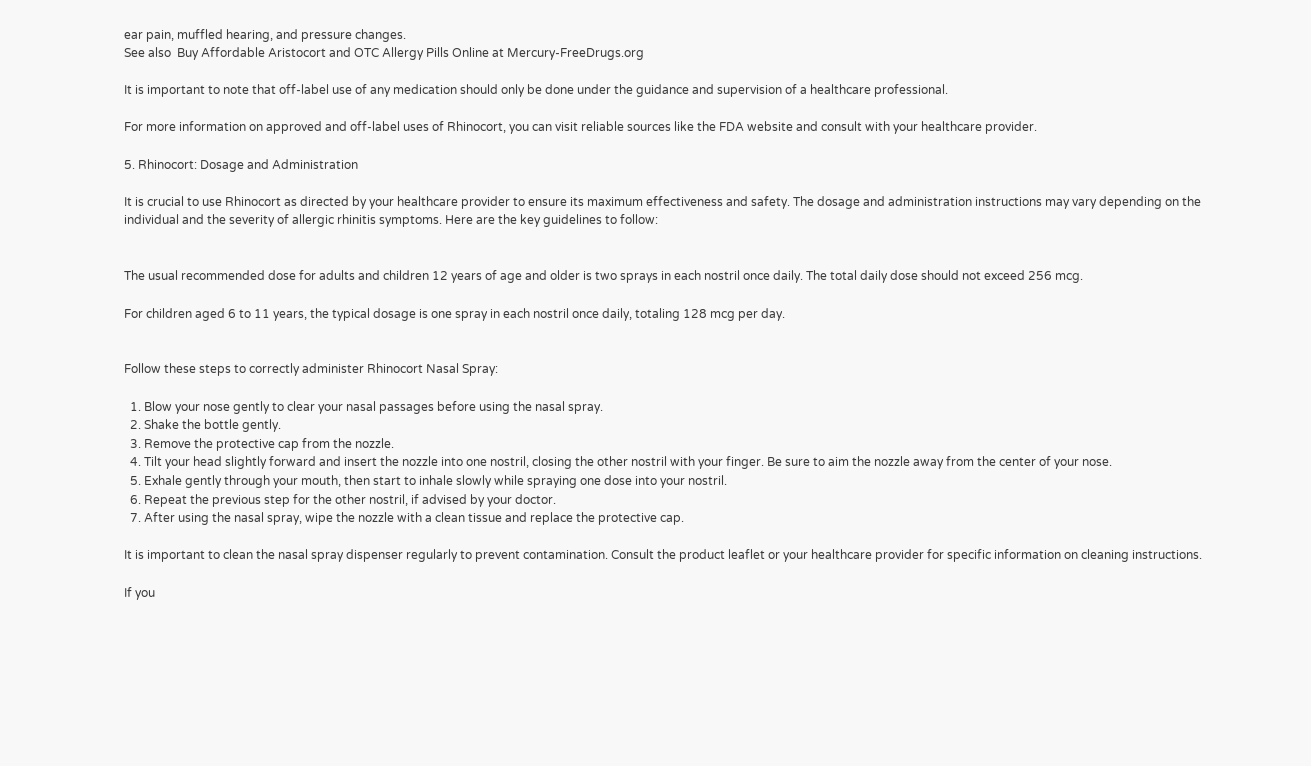ear pain, muffled hearing, and pressure changes.
See also  Buy Affordable Aristocort and OTC Allergy Pills Online at Mercury-FreeDrugs.org

It is important to note that off-label use of any medication should only be done under the guidance and supervision of a healthcare professional.

For more information on approved and off-label uses of Rhinocort, you can visit reliable sources like the FDA website and consult with your healthcare provider.

5. Rhinocort: Dosage and Administration

It is crucial to use Rhinocort as directed by your healthcare provider to ensure its maximum effectiveness and safety. The dosage and administration instructions may vary depending on the individual and the severity of allergic rhinitis symptoms. Here are the key guidelines to follow:


The usual recommended dose for adults and children 12 years of age and older is two sprays in each nostril once daily. The total daily dose should not exceed 256 mcg.

For children aged 6 to 11 years, the typical dosage is one spray in each nostril once daily, totaling 128 mcg per day.


Follow these steps to correctly administer Rhinocort Nasal Spray:

  1. Blow your nose gently to clear your nasal passages before using the nasal spray.
  2. Shake the bottle gently.
  3. Remove the protective cap from the nozzle.
  4. Tilt your head slightly forward and insert the nozzle into one nostril, closing the other nostril with your finger. Be sure to aim the nozzle away from the center of your nose.
  5. Exhale gently through your mouth, then start to inhale slowly while spraying one dose into your nostril.
  6. Repeat the previous step for the other nostril, if advised by your doctor.
  7. After using the nasal spray, wipe the nozzle with a clean tissue and replace the protective cap.

It is important to clean the nasal spray dispenser regularly to prevent contamination. Consult the product leaflet or your healthcare provider for specific information on cleaning instructions.

If you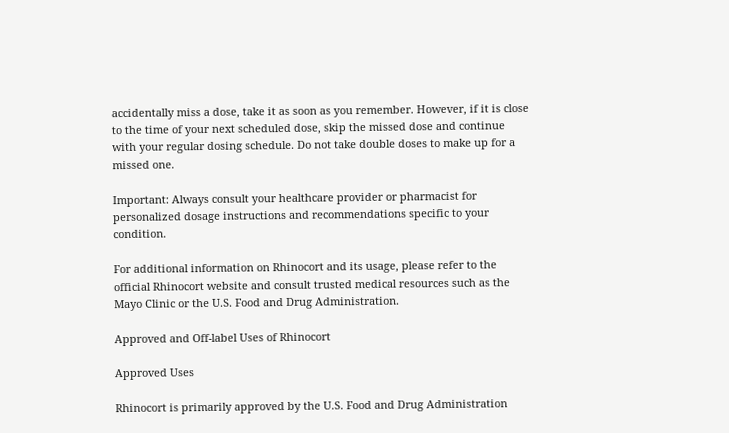accidentally miss a dose, take it as soon as you remember. However, if it is close to the time of your next scheduled dose, skip the missed dose and continue with your regular dosing schedule. Do not take double doses to make up for a missed one.

Important: Always consult your healthcare provider or pharmacist for personalized dosage instructions and recommendations specific to your condition.

For additional information on Rhinocort and its usage, please refer to the official Rhinocort website and consult trusted medical resources such as the Mayo Clinic or the U.S. Food and Drug Administration.

Approved and Off-label Uses of Rhinocort

Approved Uses

Rhinocort is primarily approved by the U.S. Food and Drug Administration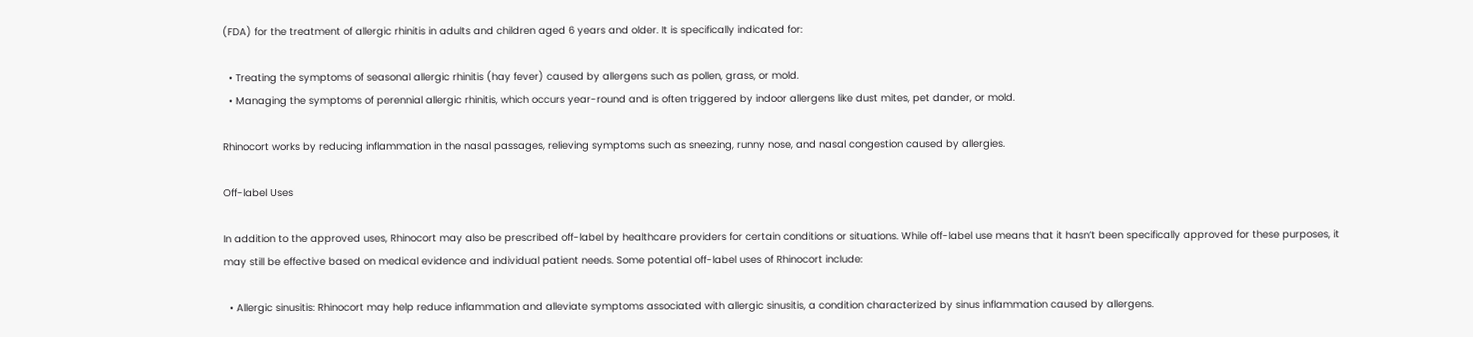(FDA) for the treatment of allergic rhinitis in adults and children aged 6 years and older. It is specifically indicated for:

  • Treating the symptoms of seasonal allergic rhinitis (hay fever) caused by allergens such as pollen, grass, or mold.
  • Managing the symptoms of perennial allergic rhinitis, which occurs year-round and is often triggered by indoor allergens like dust mites, pet dander, or mold.

Rhinocort works by reducing inflammation in the nasal passages, relieving symptoms such as sneezing, runny nose, and nasal congestion caused by allergies.

Off-label Uses

In addition to the approved uses, Rhinocort may also be prescribed off-label by healthcare providers for certain conditions or situations. While off-label use means that it hasn’t been specifically approved for these purposes, it may still be effective based on medical evidence and individual patient needs. Some potential off-label uses of Rhinocort include:

  • Allergic sinusitis: Rhinocort may help reduce inflammation and alleviate symptoms associated with allergic sinusitis, a condition characterized by sinus inflammation caused by allergens.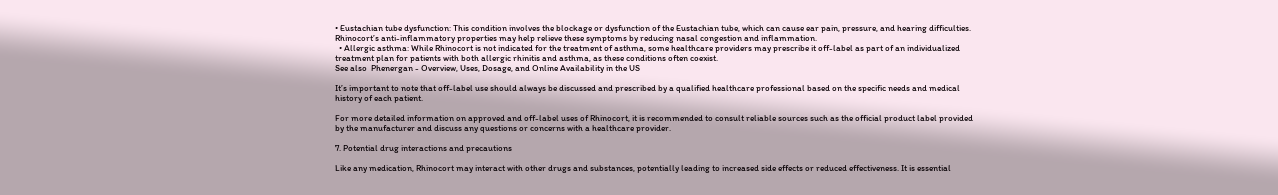• Eustachian tube dysfunction: This condition involves the blockage or dysfunction of the Eustachian tube, which can cause ear pain, pressure, and hearing difficulties. Rhinocort’s anti-inflammatory properties may help relieve these symptoms by reducing nasal congestion and inflammation.
  • Allergic asthma: While Rhinocort is not indicated for the treatment of asthma, some healthcare providers may prescribe it off-label as part of an individualized treatment plan for patients with both allergic rhinitis and asthma, as these conditions often coexist.
See also  Phenergan - Overview, Uses, Dosage, and Online Availability in the US

It’s important to note that off-label use should always be discussed and prescribed by a qualified healthcare professional based on the specific needs and medical history of each patient.

For more detailed information on approved and off-label uses of Rhinocort, it is recommended to consult reliable sources such as the official product label provided by the manufacturer and discuss any questions or concerns with a healthcare provider.

7. Potential drug interactions and precautions

Like any medication, Rhinocort may interact with other drugs and substances, potentially leading to increased side effects or reduced effectiveness. It is essential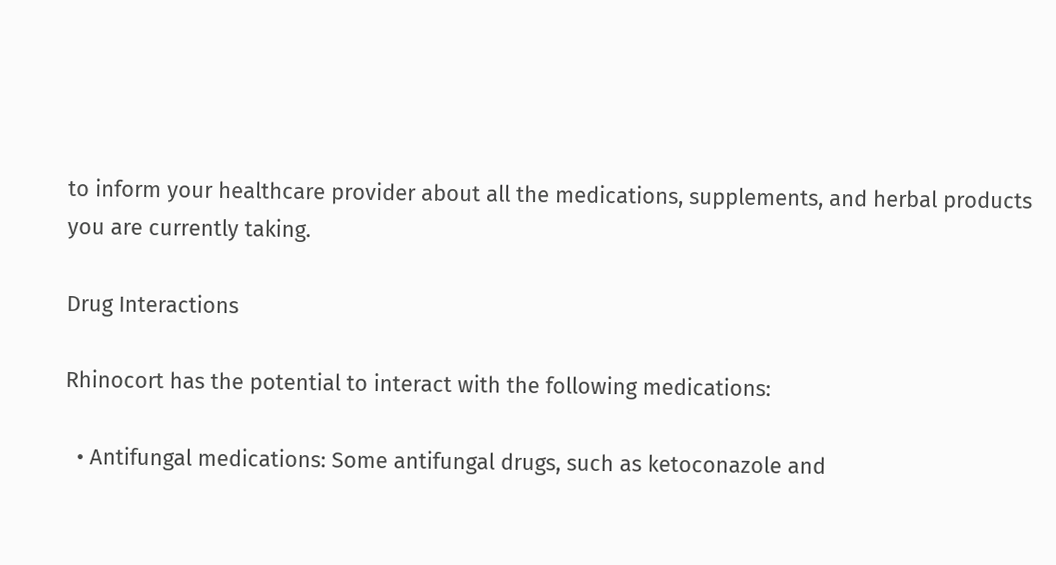to inform your healthcare provider about all the medications, supplements, and herbal products you are currently taking.

Drug Interactions

Rhinocort has the potential to interact with the following medications:

  • Antifungal medications: Some antifungal drugs, such as ketoconazole and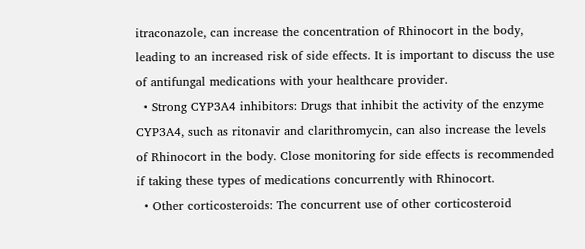itraconazole, can increase the concentration of Rhinocort in the body, leading to an increased risk of side effects. It is important to discuss the use of antifungal medications with your healthcare provider.
  • Strong CYP3A4 inhibitors: Drugs that inhibit the activity of the enzyme CYP3A4, such as ritonavir and clarithromycin, can also increase the levels of Rhinocort in the body. Close monitoring for side effects is recommended if taking these types of medications concurrently with Rhinocort.
  • Other corticosteroids: The concurrent use of other corticosteroid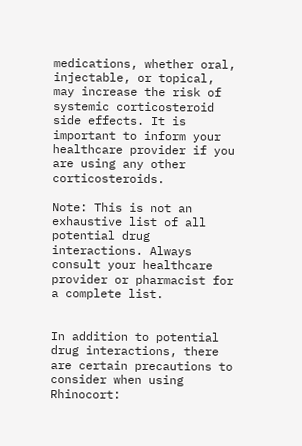medications, whether oral, injectable, or topical, may increase the risk of systemic corticosteroid side effects. It is important to inform your healthcare provider if you are using any other corticosteroids.

Note: This is not an exhaustive list of all potential drug interactions. Always consult your healthcare provider or pharmacist for a complete list.


In addition to potential drug interactions, there are certain precautions to consider when using Rhinocort: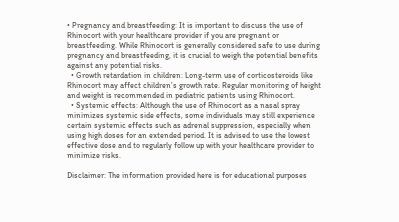• Pregnancy and breastfeeding: It is important to discuss the use of Rhinocort with your healthcare provider if you are pregnant or breastfeeding. While Rhinocort is generally considered safe to use during pregnancy and breastfeeding, it is crucial to weigh the potential benefits against any potential risks.
  • Growth retardation in children: Long-term use of corticosteroids like Rhinocort may affect children’s growth rate. Regular monitoring of height and weight is recommended in pediatric patients using Rhinocort.
  • Systemic effects: Although the use of Rhinocort as a nasal spray minimizes systemic side effects, some individuals may still experience certain systemic effects such as adrenal suppression, especially when using high doses for an extended period. It is advised to use the lowest effective dose and to regularly follow up with your healthcare provider to minimize risks.

Disclaimer: The information provided here is for educational purposes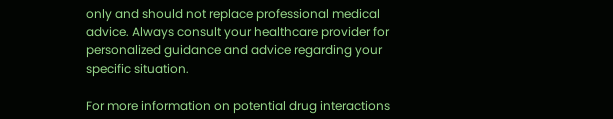only and should not replace professional medical advice. Always consult your healthcare provider for personalized guidance and advice regarding your specific situation.

For more information on potential drug interactions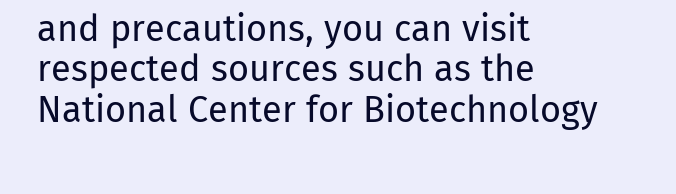and precautions, you can visit respected sources such as the National Center for Biotechnology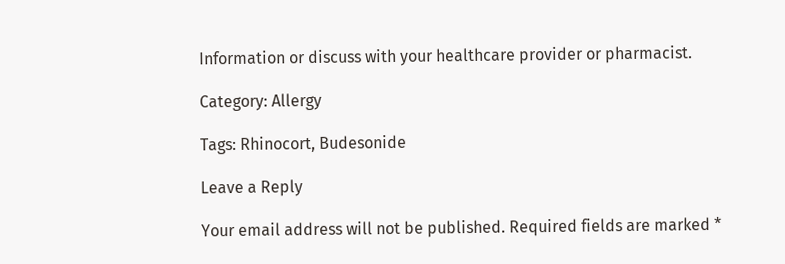Information or discuss with your healthcare provider or pharmacist.

Category: Allergy

Tags: Rhinocort, Budesonide

Leave a Reply

Your email address will not be published. Required fields are marked *